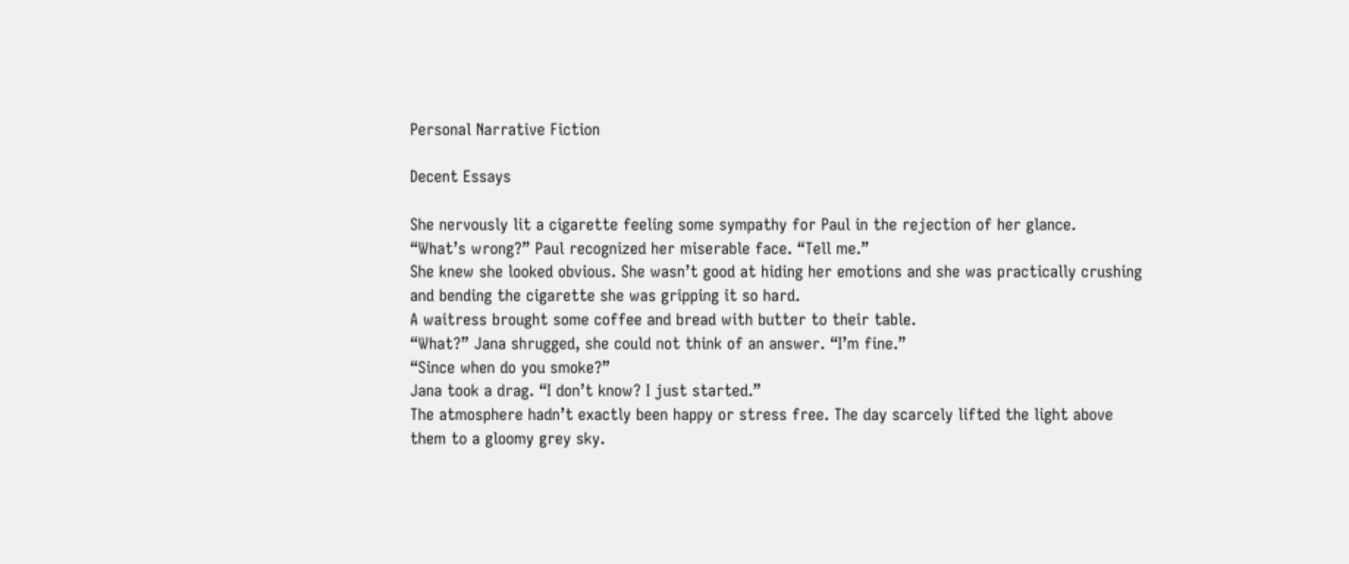Personal Narrative Fiction

Decent Essays

She nervously lit a cigarette feeling some sympathy for Paul in the rejection of her glance.
“What’s wrong?” Paul recognized her miserable face. “Tell me.”
She knew she looked obvious. She wasn’t good at hiding her emotions and she was practically crushing and bending the cigarette she was gripping it so hard.
A waitress brought some coffee and bread with butter to their table.
“What?” Jana shrugged, she could not think of an answer. “I’m fine.”
“Since when do you smoke?”
Jana took a drag. “I don’t know? I just started.”
The atmosphere hadn’t exactly been happy or stress free. The day scarcely lifted the light above them to a gloomy grey sky.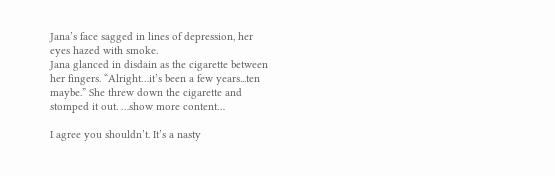Jana’s face sagged in lines of depression, her eyes hazed with smoke.
Jana glanced in disdain as the cigarette between her fingers. “Alright…it’s been a few years...ten maybe.” She threw down the cigarette and stomped it out. …show more content…

I agree you shouldn’t. It’s a nasty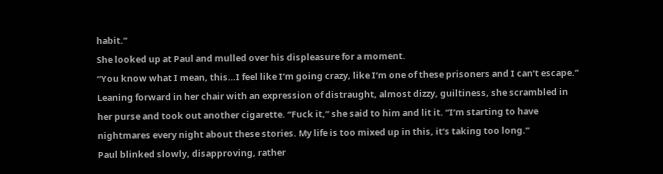habit.”
She looked up at Paul and mulled over his displeasure for a moment.
“You know what I mean, this…I feel like I’m going crazy, like I’m one of these prisoners and I can’t escape.” Leaning forward in her chair with an expression of distraught, almost dizzy, guiltiness, she scrambled in her purse and took out another cigarette. “Fuck it,” she said to him and lit it. “I’m starting to have nightmares every night about these stories. My life is too mixed up in this, it’s taking too long.”
Paul blinked slowly, disapproving, rather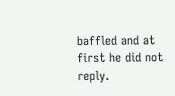baffled and at first he did not reply.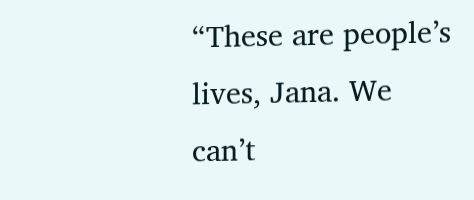“These are people’s lives, Jana. We can’t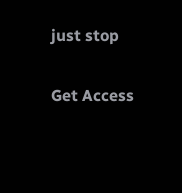just stop

Get Access